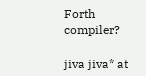Forth compiler?

jiva jiva* at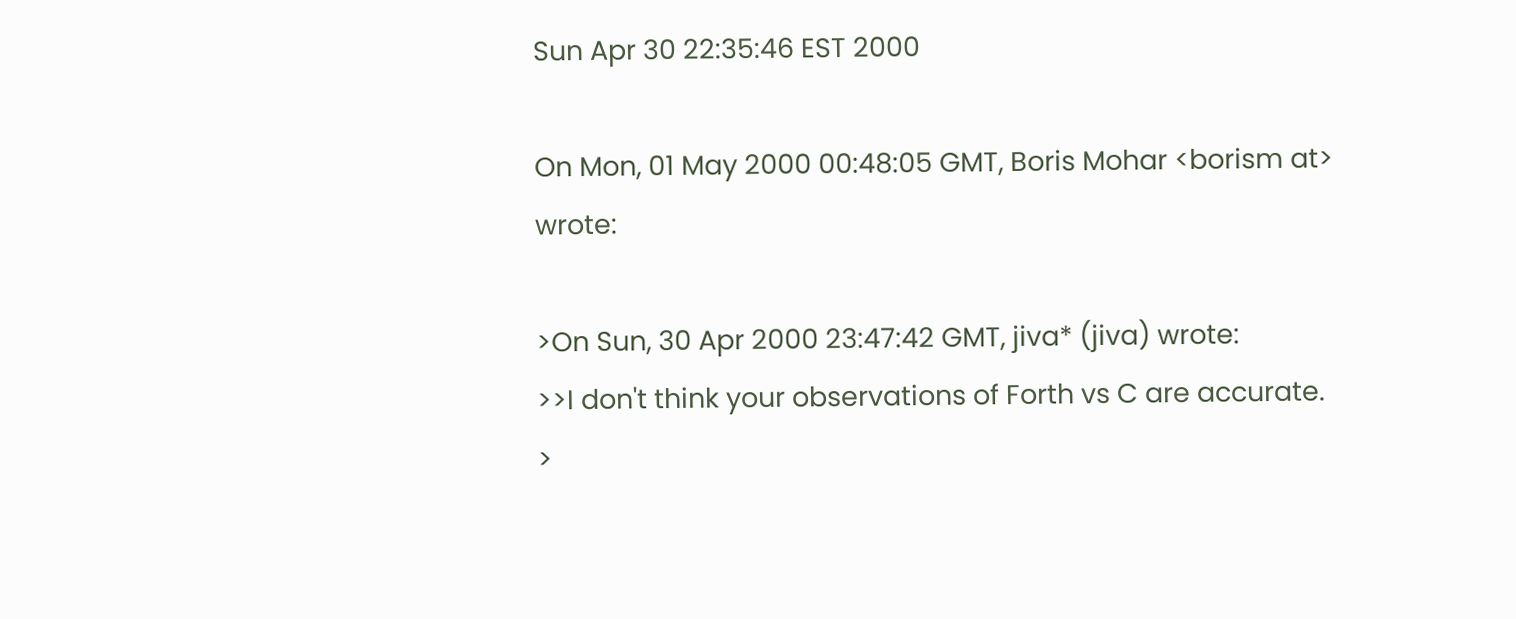Sun Apr 30 22:35:46 EST 2000

On Mon, 01 May 2000 00:48:05 GMT, Boris Mohar <borism at> wrote:

>On Sun, 30 Apr 2000 23:47:42 GMT, jiva* (jiva) wrote:
>>I don't think your observations of Forth vs C are accurate.
>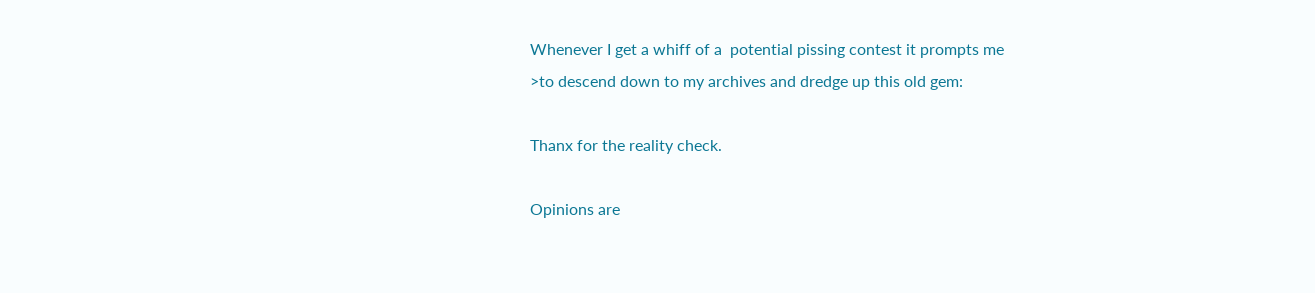Whenever I get a whiff of a  potential pissing contest it prompts me
>to descend down to my archives and dredge up this old gem:

Thanx for the reality check.

Opinions are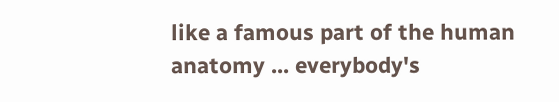like a famous part of the human
anatomy ... everybody's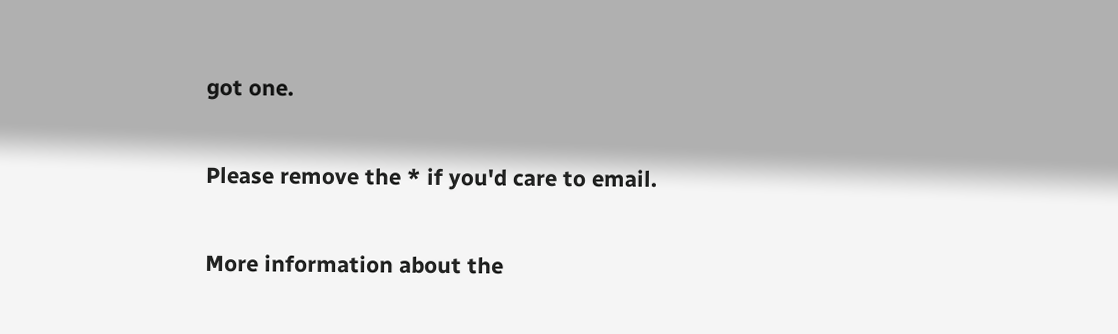got one.

Please remove the * if you'd care to email.

More information about the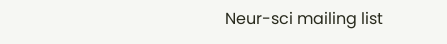Neur-sci mailing list